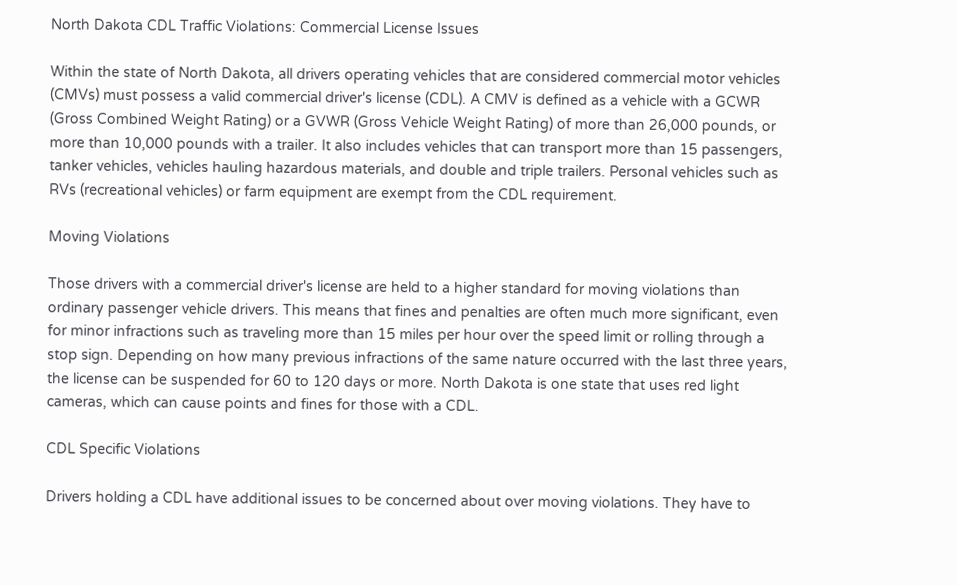North Dakota CDL Traffic Violations: Commercial License Issues

Within the state of North Dakota, all drivers operating vehicles that are considered commercial motor vehicles (CMVs) must possess a valid commercial driver's license (CDL). A CMV is defined as a vehicle with a GCWR (Gross Combined Weight Rating) or a GVWR (Gross Vehicle Weight Rating) of more than 26,000 pounds, or more than 10,000 pounds with a trailer. It also includes vehicles that can transport more than 15 passengers, tanker vehicles, vehicles hauling hazardous materials, and double and triple trailers. Personal vehicles such as RVs (recreational vehicles) or farm equipment are exempt from the CDL requirement.

Moving Violations

Those drivers with a commercial driver's license are held to a higher standard for moving violations than ordinary passenger vehicle drivers. This means that fines and penalties are often much more significant, even for minor infractions such as traveling more than 15 miles per hour over the speed limit or rolling through a stop sign. Depending on how many previous infractions of the same nature occurred with the last three years, the license can be suspended for 60 to 120 days or more. North Dakota is one state that uses red light cameras, which can cause points and fines for those with a CDL.

CDL Specific Violations

Drivers holding a CDL have additional issues to be concerned about over moving violations. They have to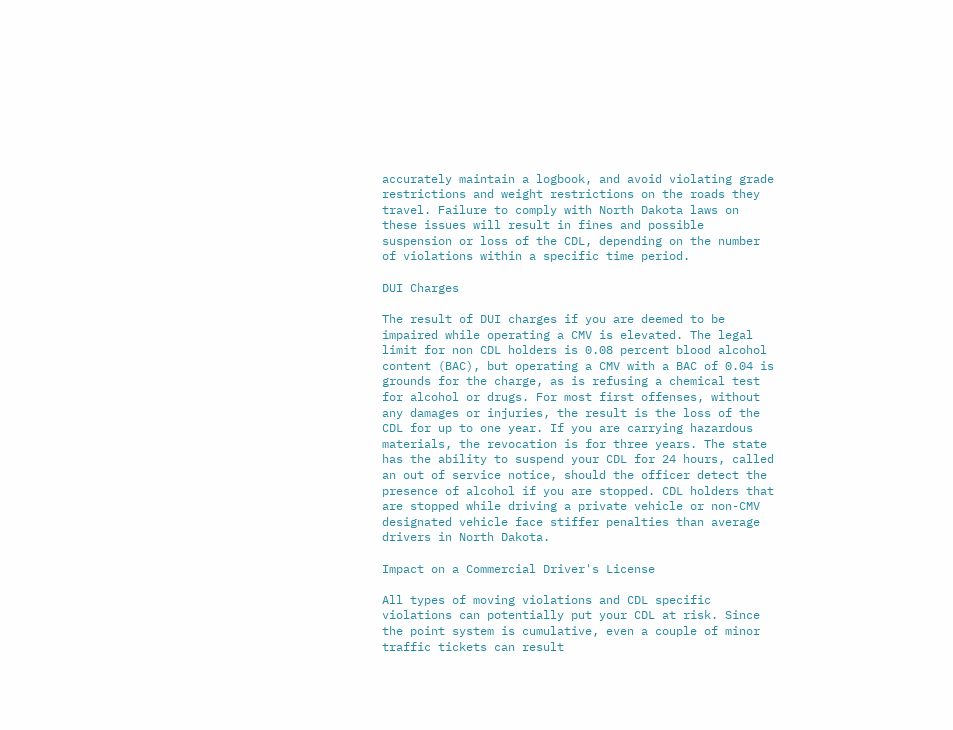accurately maintain a logbook, and avoid violating grade restrictions and weight restrictions on the roads they travel. Failure to comply with North Dakota laws on these issues will result in fines and possible suspension or loss of the CDL, depending on the number of violations within a specific time period.

DUI Charges

The result of DUI charges if you are deemed to be impaired while operating a CMV is elevated. The legal limit for non CDL holders is 0.08 percent blood alcohol content (BAC), but operating a CMV with a BAC of 0.04 is grounds for the charge, as is refusing a chemical test for alcohol or drugs. For most first offenses, without any damages or injuries, the result is the loss of the CDL for up to one year. If you are carrying hazardous materials, the revocation is for three years. The state has the ability to suspend your CDL for 24 hours, called an out of service notice, should the officer detect the presence of alcohol if you are stopped. CDL holders that are stopped while driving a private vehicle or non-CMV designated vehicle face stiffer penalties than average drivers in North Dakota.

Impact on a Commercial Driver's License

All types of moving violations and CDL specific violations can potentially put your CDL at risk. Since the point system is cumulative, even a couple of minor traffic tickets can result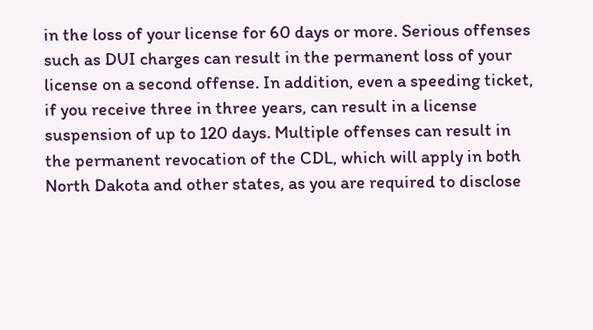in the loss of your license for 60 days or more. Serious offenses such as DUI charges can result in the permanent loss of your license on a second offense. In addition, even a speeding ticket, if you receive three in three years, can result in a license suspension of up to 120 days. Multiple offenses can result in the permanent revocation of the CDL, which will apply in both North Dakota and other states, as you are required to disclose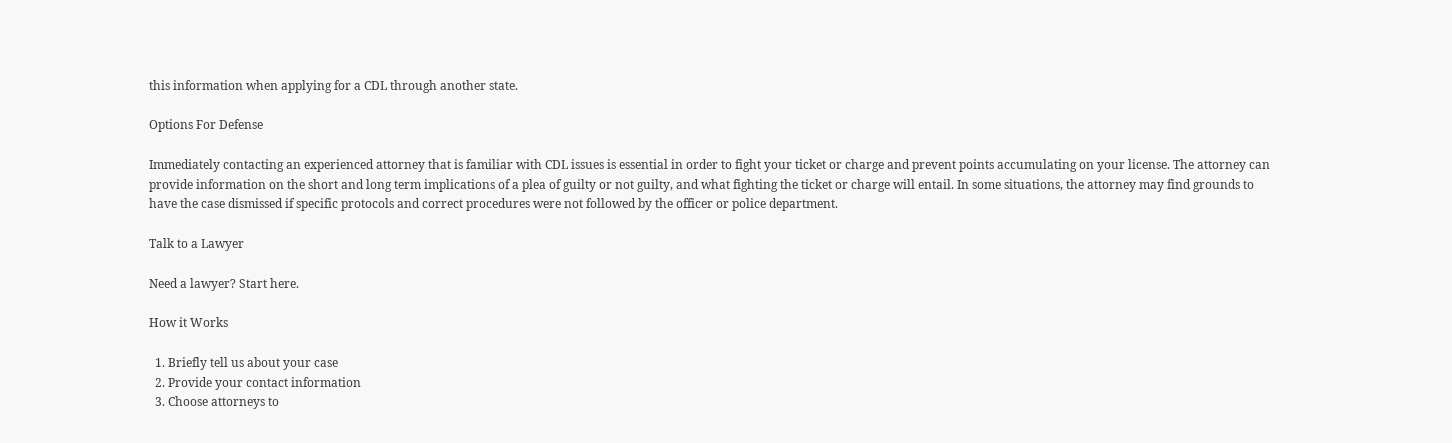this information when applying for a CDL through another state.

Options For Defense

Immediately contacting an experienced attorney that is familiar with CDL issues is essential in order to fight your ticket or charge and prevent points accumulating on your license. The attorney can provide information on the short and long term implications of a plea of guilty or not guilty, and what fighting the ticket or charge will entail. In some situations, the attorney may find grounds to have the case dismissed if specific protocols and correct procedures were not followed by the officer or police department.

Talk to a Lawyer

Need a lawyer? Start here.

How it Works

  1. Briefly tell us about your case
  2. Provide your contact information
  3. Choose attorneys to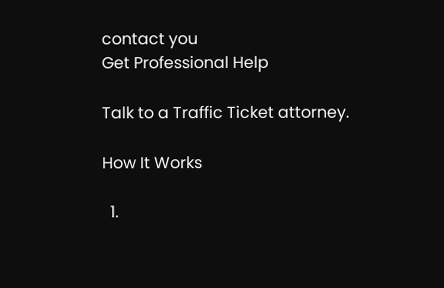contact you
Get Professional Help

Talk to a Traffic Ticket attorney.

How It Works

  1.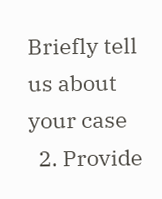Briefly tell us about your case
  2. Provide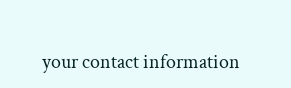your contact information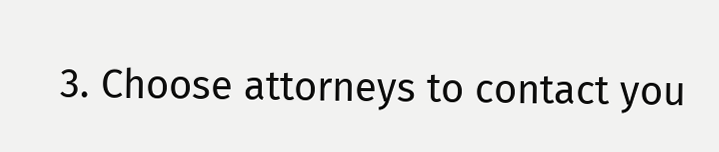3. Choose attorneys to contact you